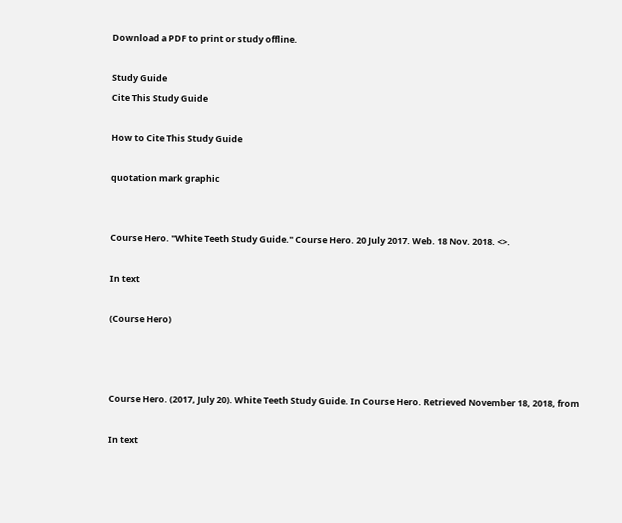Download a PDF to print or study offline.

Study Guide
Cite This Study Guide

How to Cite This Study Guide

quotation mark graphic


Course Hero. "White Teeth Study Guide." Course Hero. 20 July 2017. Web. 18 Nov. 2018. <>.

In text

(Course Hero)



Course Hero. (2017, July 20). White Teeth Study Guide. In Course Hero. Retrieved November 18, 2018, from

In text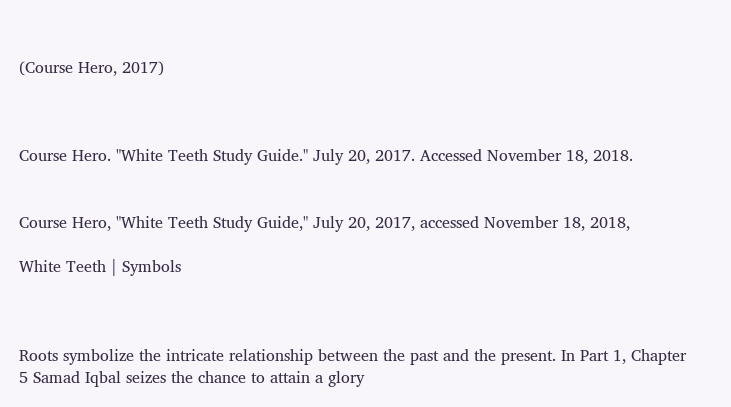(Course Hero, 2017)



Course Hero. "White Teeth Study Guide." July 20, 2017. Accessed November 18, 2018.


Course Hero, "White Teeth Study Guide," July 20, 2017, accessed November 18, 2018,

White Teeth | Symbols



Roots symbolize the intricate relationship between the past and the present. In Part 1, Chapter 5 Samad Iqbal seizes the chance to attain a glory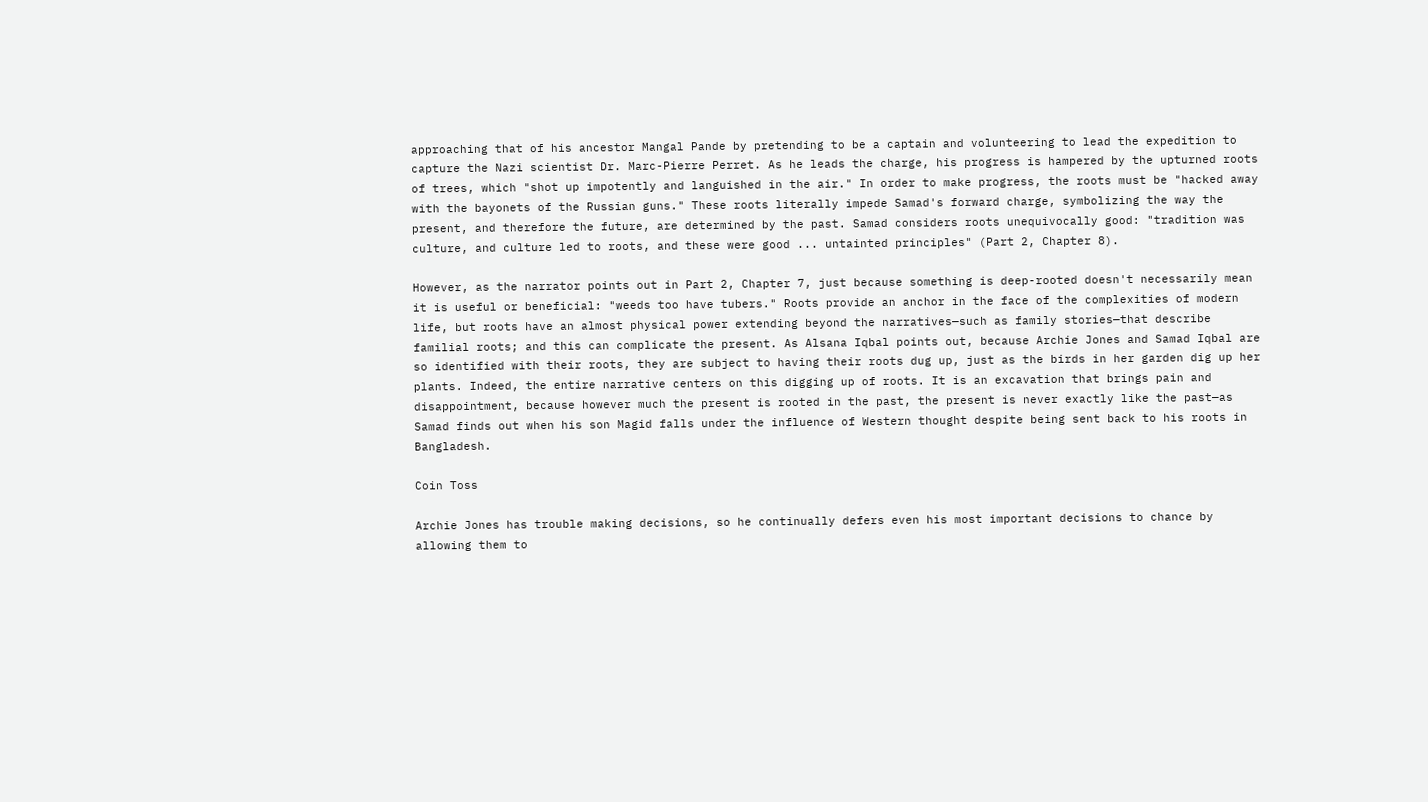approaching that of his ancestor Mangal Pande by pretending to be a captain and volunteering to lead the expedition to capture the Nazi scientist Dr. Marc-Pierre Perret. As he leads the charge, his progress is hampered by the upturned roots of trees, which "shot up impotently and languished in the air." In order to make progress, the roots must be "hacked away with the bayonets of the Russian guns." These roots literally impede Samad's forward charge, symbolizing the way the present, and therefore the future, are determined by the past. Samad considers roots unequivocally good: "tradition was culture, and culture led to roots, and these were good ... untainted principles" (Part 2, Chapter 8).

However, as the narrator points out in Part 2, Chapter 7, just because something is deep-rooted doesn't necessarily mean it is useful or beneficial: "weeds too have tubers." Roots provide an anchor in the face of the complexities of modern life, but roots have an almost physical power extending beyond the narratives—such as family stories—that describe familial roots; and this can complicate the present. As Alsana Iqbal points out, because Archie Jones and Samad Iqbal are so identified with their roots, they are subject to having their roots dug up, just as the birds in her garden dig up her plants. Indeed, the entire narrative centers on this digging up of roots. It is an excavation that brings pain and disappointment, because however much the present is rooted in the past, the present is never exactly like the past—as Samad finds out when his son Magid falls under the influence of Western thought despite being sent back to his roots in Bangladesh.

Coin Toss

Archie Jones has trouble making decisions, so he continually defers even his most important decisions to chance by allowing them to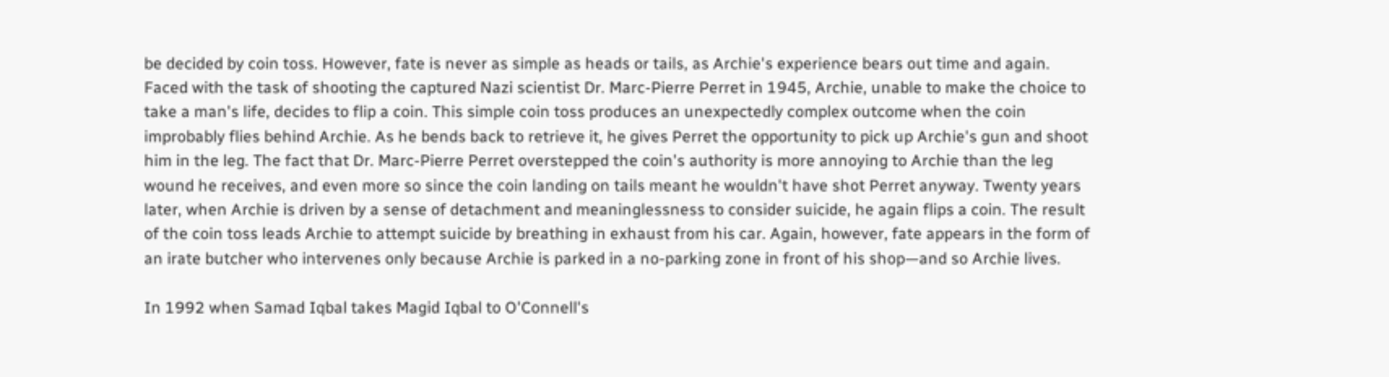be decided by coin toss. However, fate is never as simple as heads or tails, as Archie's experience bears out time and again. Faced with the task of shooting the captured Nazi scientist Dr. Marc-Pierre Perret in 1945, Archie, unable to make the choice to take a man's life, decides to flip a coin. This simple coin toss produces an unexpectedly complex outcome when the coin improbably flies behind Archie. As he bends back to retrieve it, he gives Perret the opportunity to pick up Archie's gun and shoot him in the leg. The fact that Dr. Marc-Pierre Perret overstepped the coin's authority is more annoying to Archie than the leg wound he receives, and even more so since the coin landing on tails meant he wouldn't have shot Perret anyway. Twenty years later, when Archie is driven by a sense of detachment and meaninglessness to consider suicide, he again flips a coin. The result of the coin toss leads Archie to attempt suicide by breathing in exhaust from his car. Again, however, fate appears in the form of an irate butcher who intervenes only because Archie is parked in a no-parking zone in front of his shop—and so Archie lives.

In 1992 when Samad Iqbal takes Magid Iqbal to O'Connell's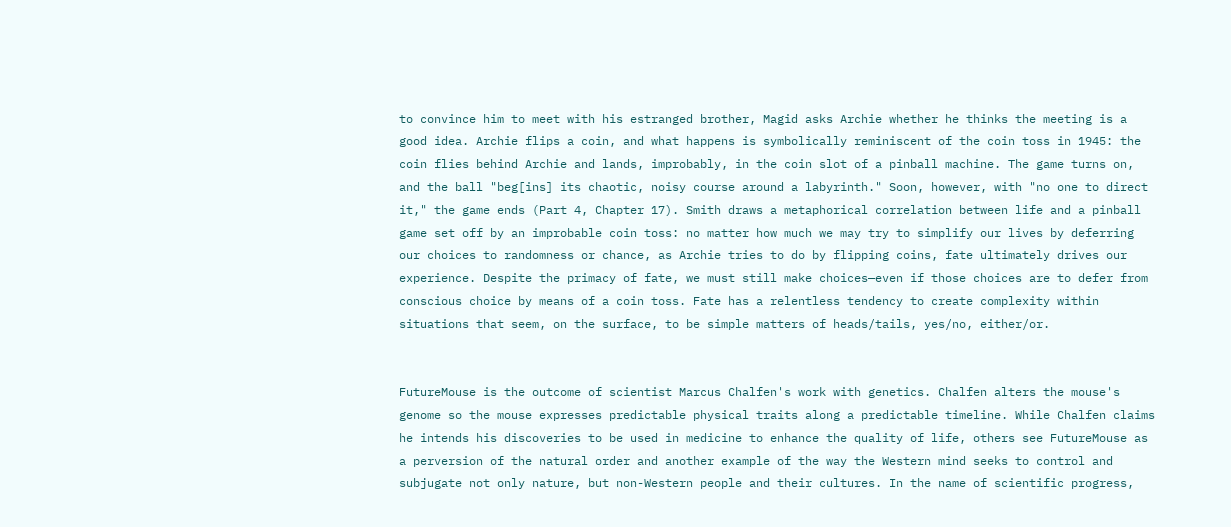to convince him to meet with his estranged brother, Magid asks Archie whether he thinks the meeting is a good idea. Archie flips a coin, and what happens is symbolically reminiscent of the coin toss in 1945: the coin flies behind Archie and lands, improbably, in the coin slot of a pinball machine. The game turns on, and the ball "beg[ins] its chaotic, noisy course around a labyrinth." Soon, however, with "no one to direct it," the game ends (Part 4, Chapter 17). Smith draws a metaphorical correlation between life and a pinball game set off by an improbable coin toss: no matter how much we may try to simplify our lives by deferring our choices to randomness or chance, as Archie tries to do by flipping coins, fate ultimately drives our experience. Despite the primacy of fate, we must still make choices—even if those choices are to defer from conscious choice by means of a coin toss. Fate has a relentless tendency to create complexity within situations that seem, on the surface, to be simple matters of heads/tails, yes/no, either/or.


FutureMouse is the outcome of scientist Marcus Chalfen's work with genetics. Chalfen alters the mouse's genome so the mouse expresses predictable physical traits along a predictable timeline. While Chalfen claims he intends his discoveries to be used in medicine to enhance the quality of life, others see FutureMouse as a perversion of the natural order and another example of the way the Western mind seeks to control and subjugate not only nature, but non-Western people and their cultures. In the name of scientific progress,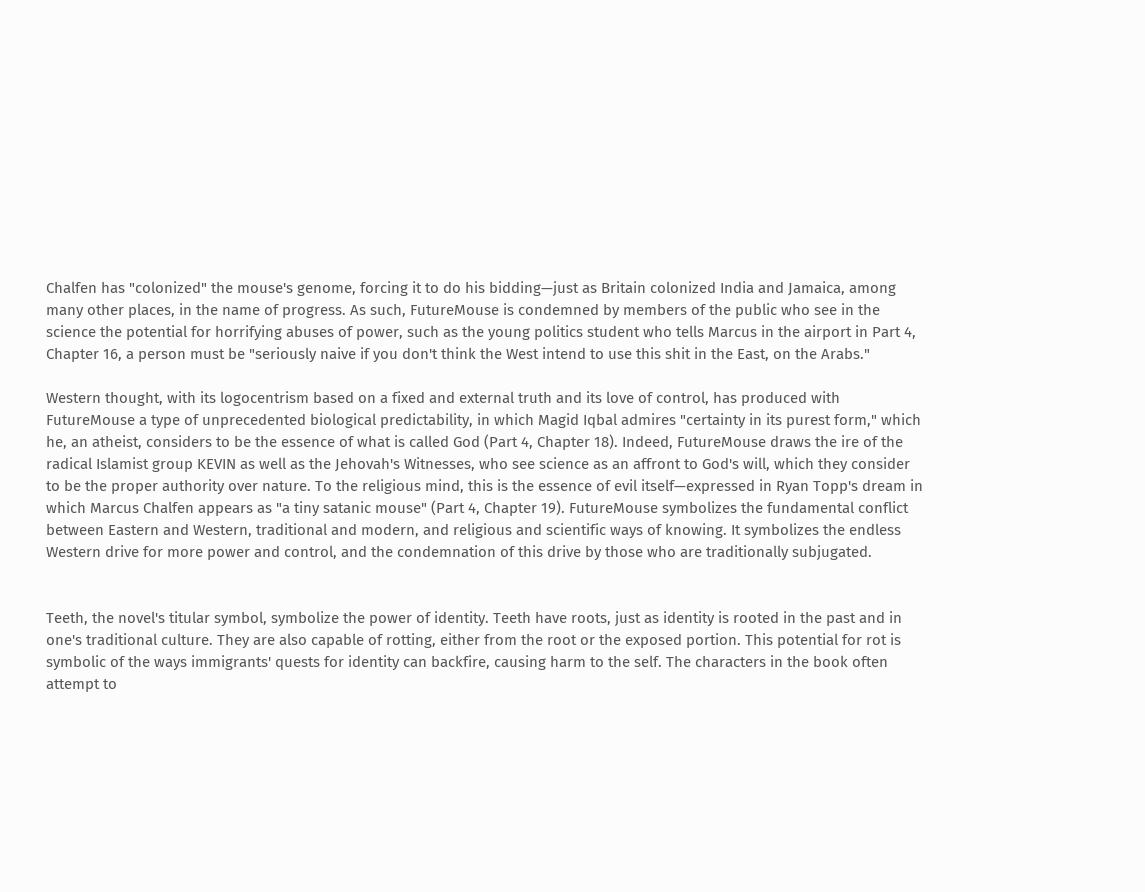Chalfen has "colonized" the mouse's genome, forcing it to do his bidding—just as Britain colonized India and Jamaica, among many other places, in the name of progress. As such, FutureMouse is condemned by members of the public who see in the science the potential for horrifying abuses of power, such as the young politics student who tells Marcus in the airport in Part 4, Chapter 16, a person must be "seriously naive if you don't think the West intend to use this shit in the East, on the Arabs."

Western thought, with its logocentrism based on a fixed and external truth and its love of control, has produced with FutureMouse a type of unprecedented biological predictability, in which Magid Iqbal admires "certainty in its purest form," which he, an atheist, considers to be the essence of what is called God (Part 4, Chapter 18). Indeed, FutureMouse draws the ire of the radical Islamist group KEVIN as well as the Jehovah's Witnesses, who see science as an affront to God's will, which they consider to be the proper authority over nature. To the religious mind, this is the essence of evil itself—expressed in Ryan Topp's dream in which Marcus Chalfen appears as "a tiny satanic mouse" (Part 4, Chapter 19). FutureMouse symbolizes the fundamental conflict between Eastern and Western, traditional and modern, and religious and scientific ways of knowing. It symbolizes the endless Western drive for more power and control, and the condemnation of this drive by those who are traditionally subjugated.


Teeth, the novel's titular symbol, symbolize the power of identity. Teeth have roots, just as identity is rooted in the past and in one's traditional culture. They are also capable of rotting, either from the root or the exposed portion. This potential for rot is symbolic of the ways immigrants' quests for identity can backfire, causing harm to the self. The characters in the book often attempt to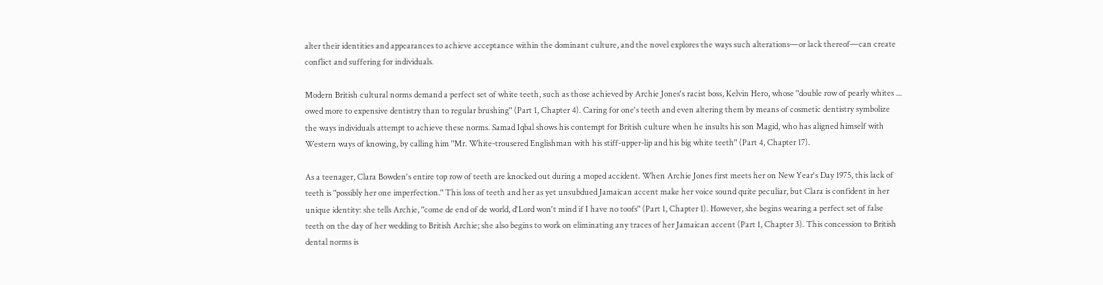alter their identities and appearances to achieve acceptance within the dominant culture, and the novel explores the ways such alterations—or lack thereof—can create conflict and suffering for individuals.

Modern British cultural norms demand a perfect set of white teeth, such as those achieved by Archie Jones's racist boss, Kelvin Hero, whose "double row of pearly whites ... owed more to expensive dentistry than to regular brushing" (Part 1, Chapter 4). Caring for one's teeth and even altering them by means of cosmetic dentistry symbolize the ways individuals attempt to achieve these norms. Samad Iqbal shows his contempt for British culture when he insults his son Magid, who has aligned himself with Western ways of knowing, by calling him "Mr. White-trousered Englishman with his stiff-upper-lip and his big white teeth" (Part 4, Chapter 17).

As a teenager, Clara Bowden's entire top row of teeth are knocked out during a moped accident. When Archie Jones first meets her on New Year's Day 1975, this lack of teeth is "possibly her one imperfection." This loss of teeth and her as yet unsubdued Jamaican accent make her voice sound quite peculiar, but Clara is confident in her unique identity: she tells Archie, "come de end of de world, d'Lord won't mind if I have no toofs" (Part 1, Chapter 1). However, she begins wearing a perfect set of false teeth on the day of her wedding to British Archie; she also begins to work on eliminating any traces of her Jamaican accent (Part 1, Chapter 3). This concession to British dental norms is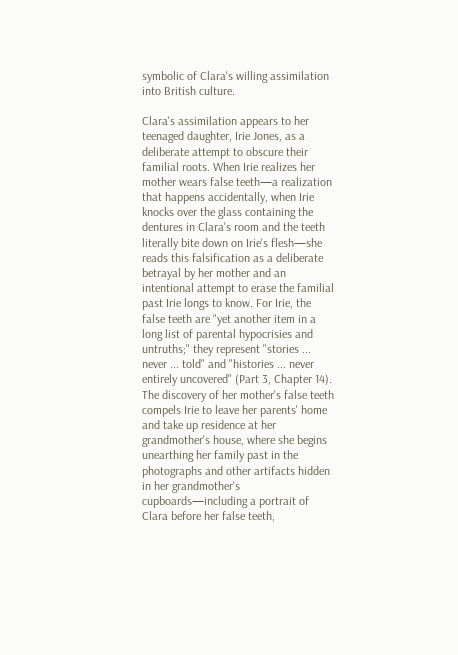symbolic of Clara's willing assimilation into British culture.

Clara's assimilation appears to her teenaged daughter, Irie Jones, as a deliberate attempt to obscure their familial roots. When Irie realizes her mother wears false teeth—a realization that happens accidentally, when Irie knocks over the glass containing the dentures in Clara's room and the teeth literally bite down on Irie's flesh—she reads this falsification as a deliberate betrayal by her mother and an intentional attempt to erase the familial past Irie longs to know. For Irie, the false teeth are "yet another item in a long list of parental hypocrisies and untruths;" they represent "stories ... never ... told" and "histories ... never entirely uncovered" (Part 3, Chapter 14). The discovery of her mother's false teeth compels Irie to leave her parents' home and take up residence at her grandmother's house, where she begins unearthing her family past in the photographs and other artifacts hidden in her grandmother's cupboards—including a portrait of Clara before her false teeth,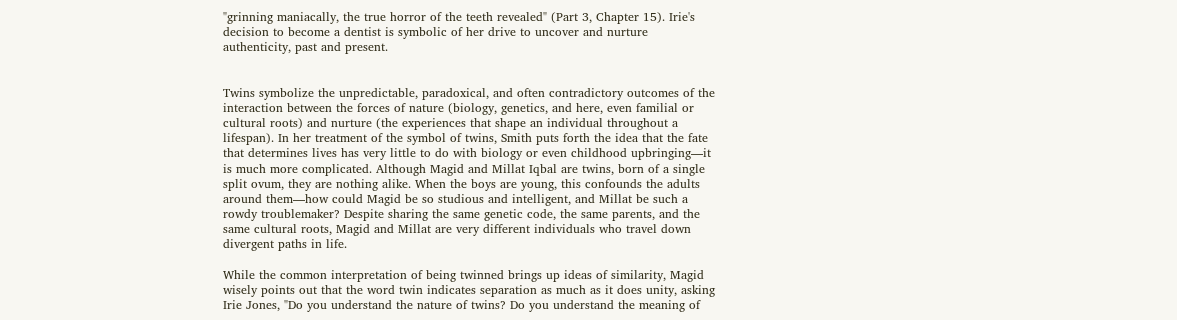"grinning maniacally, the true horror of the teeth revealed" (Part 3, Chapter 15). Irie's decision to become a dentist is symbolic of her drive to uncover and nurture authenticity, past and present.


Twins symbolize the unpredictable, paradoxical, and often contradictory outcomes of the interaction between the forces of nature (biology, genetics, and here, even familial or cultural roots) and nurture (the experiences that shape an individual throughout a lifespan). In her treatment of the symbol of twins, Smith puts forth the idea that the fate that determines lives has very little to do with biology or even childhood upbringing—it is much more complicated. Although Magid and Millat Iqbal are twins, born of a single split ovum, they are nothing alike. When the boys are young, this confounds the adults around them—how could Magid be so studious and intelligent, and Millat be such a rowdy troublemaker? Despite sharing the same genetic code, the same parents, and the same cultural roots, Magid and Millat are very different individuals who travel down divergent paths in life.

While the common interpretation of being twinned brings up ideas of similarity, Magid wisely points out that the word twin indicates separation as much as it does unity, asking Irie Jones, "Do you understand the nature of twins? Do you understand the meaning of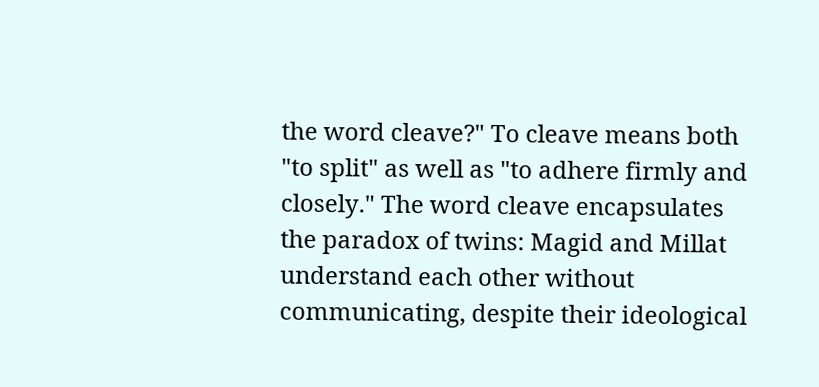the word cleave?" To cleave means both "to split" as well as "to adhere firmly and closely." The word cleave encapsulates the paradox of twins: Magid and Millat understand each other without communicating, despite their ideological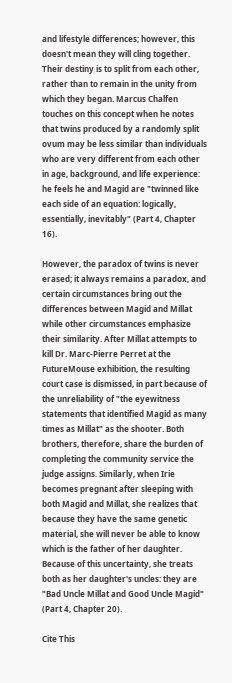and lifestyle differences; however, this doesn't mean they will cling together. Their destiny is to split from each other, rather than to remain in the unity from which they began. Marcus Chalfen touches on this concept when he notes that twins produced by a randomly split ovum may be less similar than individuals who are very different from each other in age, background, and life experience: he feels he and Magid are "twinned like each side of an equation: logically, essentially, inevitably" (Part 4, Chapter 16).

However, the paradox of twins is never erased; it always remains a paradox, and certain circumstances bring out the differences between Magid and Millat while other circumstances emphasize their similarity. After Millat attempts to kill Dr. Marc-Pierre Perret at the FutureMouse exhibition, the resulting court case is dismissed, in part because of the unreliability of "the eyewitness statements that identified Magid as many times as Millat" as the shooter. Both brothers, therefore, share the burden of completing the community service the judge assigns. Similarly, when Irie becomes pregnant after sleeping with both Magid and Millat, she realizes that because they have the same genetic material, she will never be able to know which is the father of her daughter. Because of this uncertainty, she treats both as her daughter's uncles: they are "Bad Uncle Millat and Good Uncle Magid" (Part 4, Chapter 20).

Cite This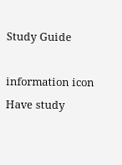Study Guide

information icon Have study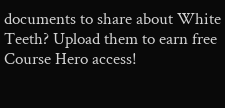documents to share about White Teeth? Upload them to earn free Course Hero access!